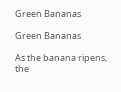Green Bananas

Green Bananas

As the banana ripens, the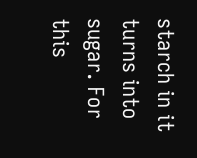starch in it turns into sugar. For this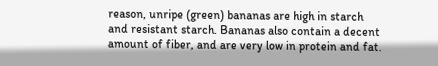reason, unripe (green) bananas are high in starch and resistant starch. Bananas also contain a decent amount of fiber, and are very low in protein and fat.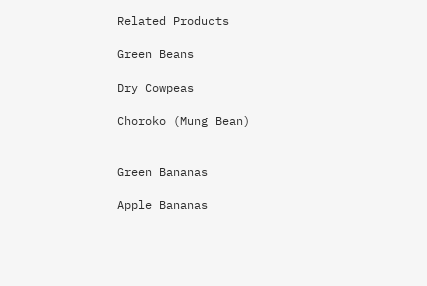Related Products

Green Beans

Dry Cowpeas

Choroko (Mung Bean)


Green Bananas

Apple Bananas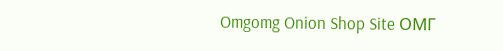Omgomg Onion Shop Site ОМГ